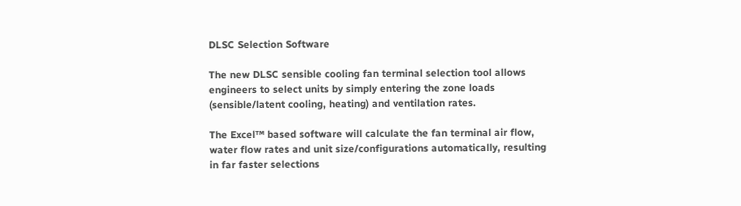DLSC Selection Software

The new DLSC sensible cooling fan terminal selection tool allows engineers to select units by simply entering the zone loads (sensible/latent cooling, heating) and ventilation rates.

The Excel™ based software will calculate the fan terminal air flow, water flow rates and unit size/configurations automatically, resulting in far faster selections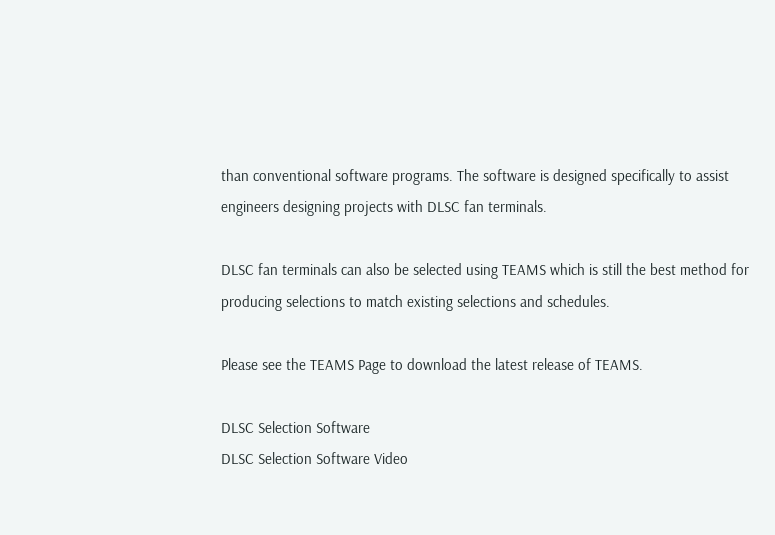than conventional software programs. The software is designed specifically to assist engineers designing projects with DLSC fan terminals.

DLSC fan terminals can also be selected using TEAMS which is still the best method for producing selections to match existing selections and schedules.

Please see the TEAMS Page to download the latest release of TEAMS.

DLSC Selection Software
DLSC Selection Software Video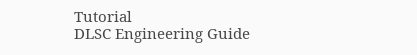Tutorial
DLSC Engineering Guide